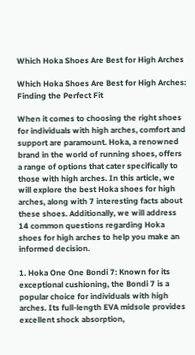Which Hoka Shoes Are Best for High Arches

Which Hoka Shoes Are Best for High Arches: Finding the Perfect Fit

When it comes to choosing the right shoes for individuals with high arches, comfort and support are paramount. Hoka, a renowned brand in the world of running shoes, offers a range of options that cater specifically to those with high arches. In this article, we will explore the best Hoka shoes for high arches, along with 7 interesting facts about these shoes. Additionally, we will address 14 common questions regarding Hoka shoes for high arches to help you make an informed decision.

1. Hoka One One Bondi 7: Known for its exceptional cushioning, the Bondi 7 is a popular choice for individuals with high arches. Its full-length EVA midsole provides excellent shock absorption,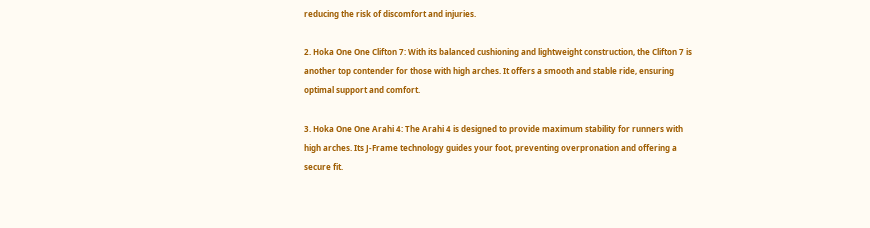reducing the risk of discomfort and injuries.

2. Hoka One One Clifton 7: With its balanced cushioning and lightweight construction, the Clifton 7 is another top contender for those with high arches. It offers a smooth and stable ride, ensuring optimal support and comfort.

3. Hoka One One Arahi 4: The Arahi 4 is designed to provide maximum stability for runners with high arches. Its J-Frame technology guides your foot, preventing overpronation and offering a secure fit.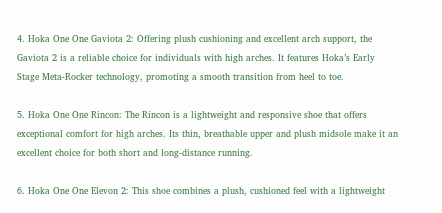4. Hoka One One Gaviota 2: Offering plush cushioning and excellent arch support, the Gaviota 2 is a reliable choice for individuals with high arches. It features Hoka’s Early Stage Meta-Rocker technology, promoting a smooth transition from heel to toe.

5. Hoka One One Rincon: The Rincon is a lightweight and responsive shoe that offers exceptional comfort for high arches. Its thin, breathable upper and plush midsole make it an excellent choice for both short and long-distance running.

6. Hoka One One Elevon 2: This shoe combines a plush, cushioned feel with a lightweight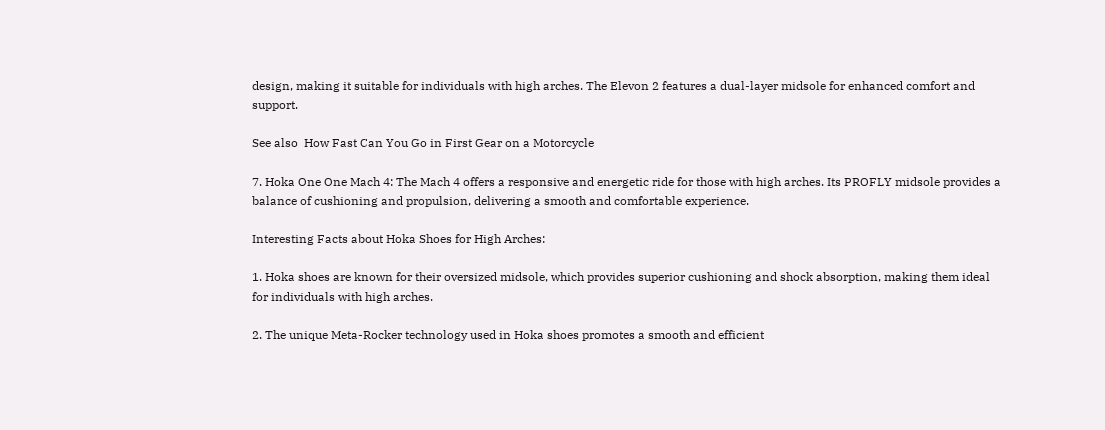design, making it suitable for individuals with high arches. The Elevon 2 features a dual-layer midsole for enhanced comfort and support.

See also  How Fast Can You Go in First Gear on a Motorcycle

7. Hoka One One Mach 4: The Mach 4 offers a responsive and energetic ride for those with high arches. Its PROFLY midsole provides a balance of cushioning and propulsion, delivering a smooth and comfortable experience.

Interesting Facts about Hoka Shoes for High Arches:

1. Hoka shoes are known for their oversized midsole, which provides superior cushioning and shock absorption, making them ideal for individuals with high arches.

2. The unique Meta-Rocker technology used in Hoka shoes promotes a smooth and efficient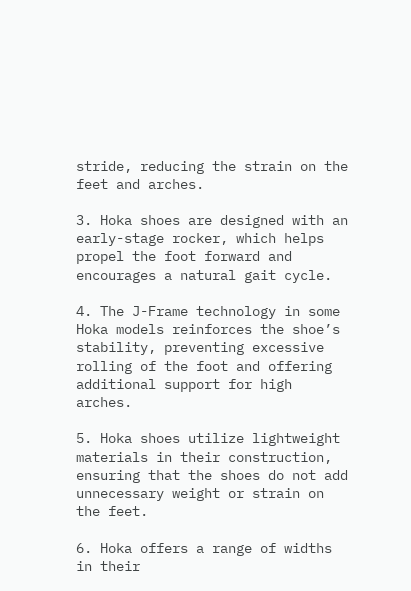stride, reducing the strain on the feet and arches.

3. Hoka shoes are designed with an early-stage rocker, which helps propel the foot forward and encourages a natural gait cycle.

4. The J-Frame technology in some Hoka models reinforces the shoe’s stability, preventing excessive rolling of the foot and offering additional support for high arches.

5. Hoka shoes utilize lightweight materials in their construction, ensuring that the shoes do not add unnecessary weight or strain on the feet.

6. Hoka offers a range of widths in their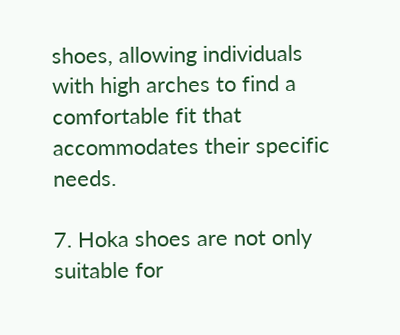shoes, allowing individuals with high arches to find a comfortable fit that accommodates their specific needs.

7. Hoka shoes are not only suitable for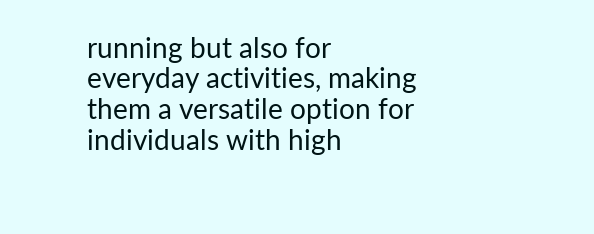running but also for everyday activities, making them a versatile option for individuals with high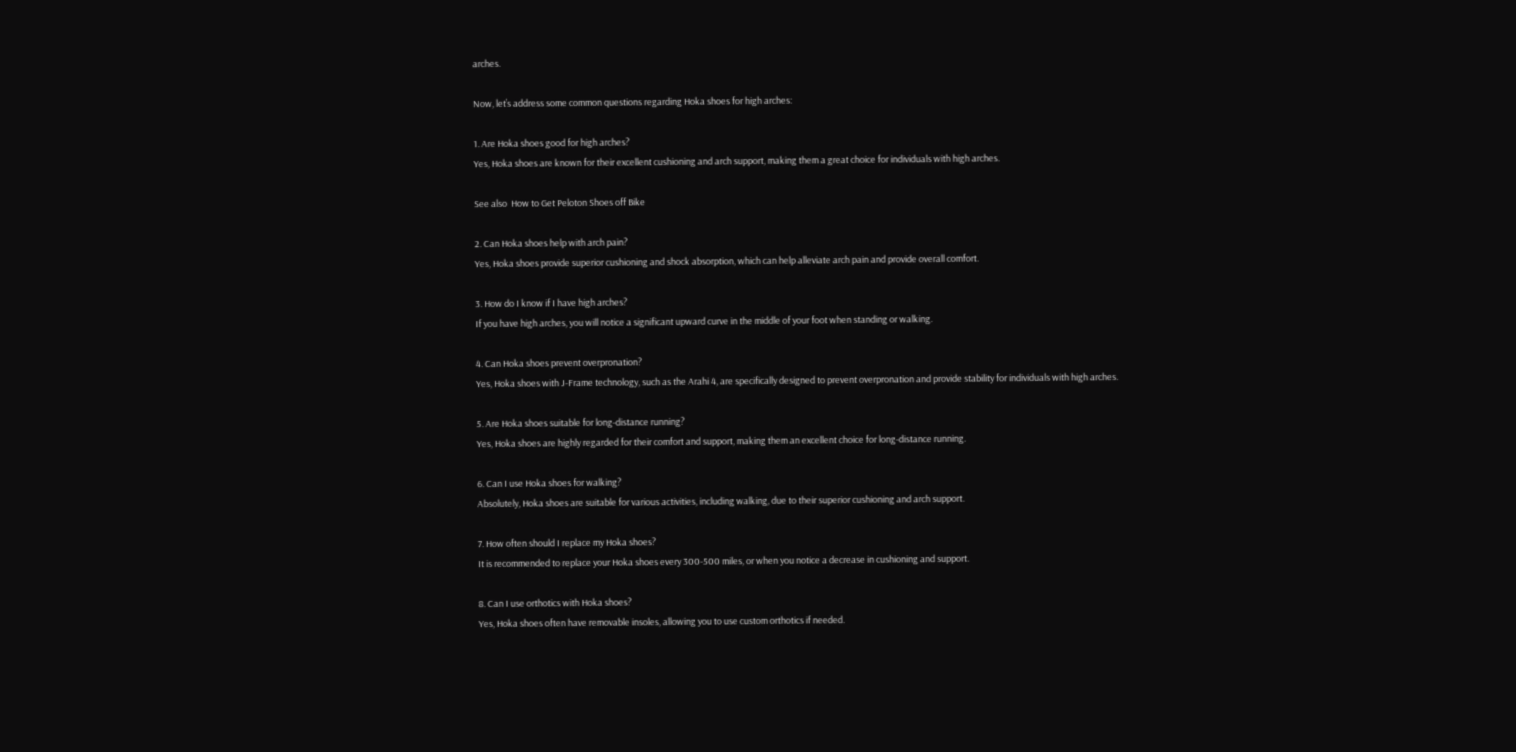arches.

Now, let’s address some common questions regarding Hoka shoes for high arches:

1. Are Hoka shoes good for high arches?
Yes, Hoka shoes are known for their excellent cushioning and arch support, making them a great choice for individuals with high arches.

See also  How to Get Peloton Shoes off Bike

2. Can Hoka shoes help with arch pain?
Yes, Hoka shoes provide superior cushioning and shock absorption, which can help alleviate arch pain and provide overall comfort.

3. How do I know if I have high arches?
If you have high arches, you will notice a significant upward curve in the middle of your foot when standing or walking.

4. Can Hoka shoes prevent overpronation?
Yes, Hoka shoes with J-Frame technology, such as the Arahi 4, are specifically designed to prevent overpronation and provide stability for individuals with high arches.

5. Are Hoka shoes suitable for long-distance running?
Yes, Hoka shoes are highly regarded for their comfort and support, making them an excellent choice for long-distance running.

6. Can I use Hoka shoes for walking?
Absolutely, Hoka shoes are suitable for various activities, including walking, due to their superior cushioning and arch support.

7. How often should I replace my Hoka shoes?
It is recommended to replace your Hoka shoes every 300-500 miles, or when you notice a decrease in cushioning and support.

8. Can I use orthotics with Hoka shoes?
Yes, Hoka shoes often have removable insoles, allowing you to use custom orthotics if needed.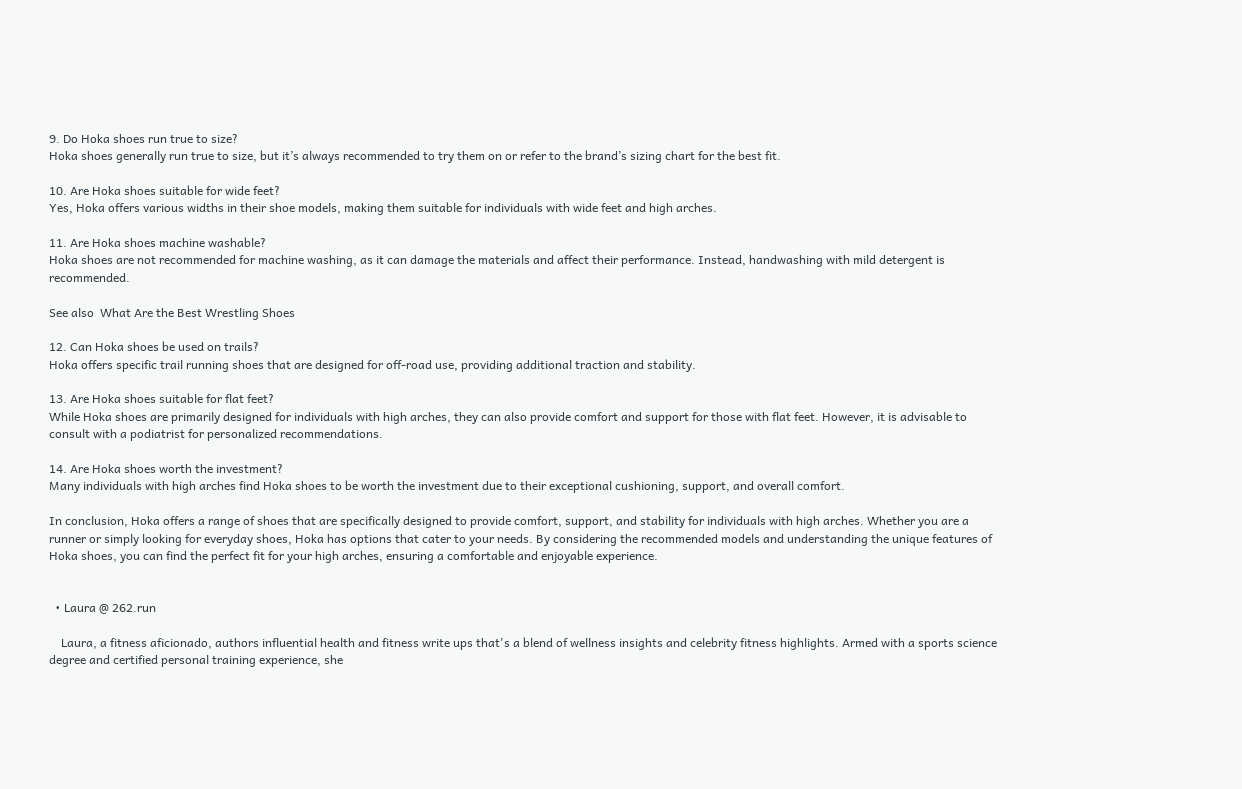9. Do Hoka shoes run true to size?
Hoka shoes generally run true to size, but it’s always recommended to try them on or refer to the brand’s sizing chart for the best fit.

10. Are Hoka shoes suitable for wide feet?
Yes, Hoka offers various widths in their shoe models, making them suitable for individuals with wide feet and high arches.

11. Are Hoka shoes machine washable?
Hoka shoes are not recommended for machine washing, as it can damage the materials and affect their performance. Instead, handwashing with mild detergent is recommended.

See also  What Are the Best Wrestling Shoes

12. Can Hoka shoes be used on trails?
Hoka offers specific trail running shoes that are designed for off-road use, providing additional traction and stability.

13. Are Hoka shoes suitable for flat feet?
While Hoka shoes are primarily designed for individuals with high arches, they can also provide comfort and support for those with flat feet. However, it is advisable to consult with a podiatrist for personalized recommendations.

14. Are Hoka shoes worth the investment?
Many individuals with high arches find Hoka shoes to be worth the investment due to their exceptional cushioning, support, and overall comfort.

In conclusion, Hoka offers a range of shoes that are specifically designed to provide comfort, support, and stability for individuals with high arches. Whether you are a runner or simply looking for everyday shoes, Hoka has options that cater to your needs. By considering the recommended models and understanding the unique features of Hoka shoes, you can find the perfect fit for your high arches, ensuring a comfortable and enjoyable experience.


  • Laura @ 262.run

    Laura, a fitness aficionado, authors influential health and fitness write ups that's a blend of wellness insights and celebrity fitness highlights. Armed with a sports science degree and certified personal training experience, she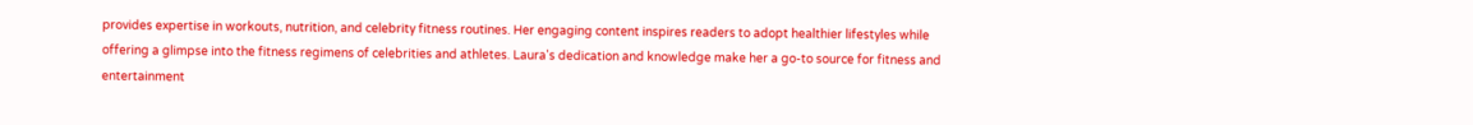provides expertise in workouts, nutrition, and celebrity fitness routines. Her engaging content inspires readers to adopt healthier lifestyles while offering a glimpse into the fitness regimens of celebrities and athletes. Laura's dedication and knowledge make her a go-to source for fitness and entertainment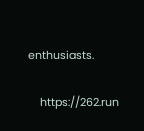enthusiasts.

    https://262.run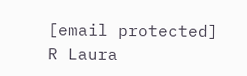[email protected] R Laura